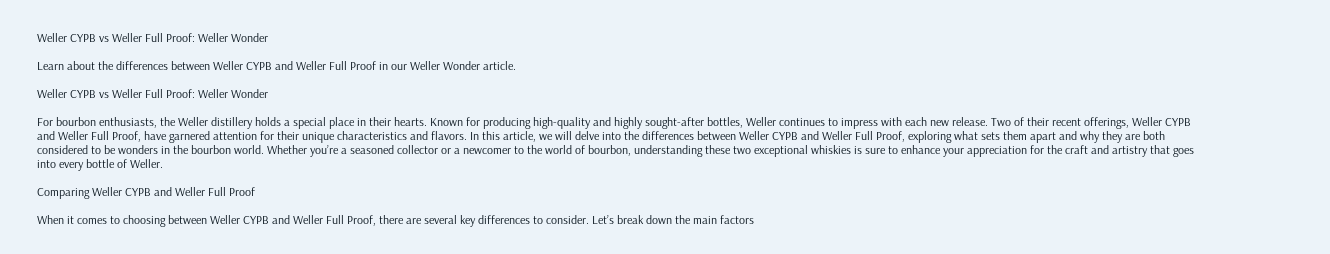Weller CYPB vs Weller Full Proof: Weller Wonder

Learn about the differences between Weller CYPB and Weller Full Proof in our Weller Wonder article.

Weller CYPB vs Weller Full Proof: Weller Wonder

For bourbon enthusiasts, the Weller distillery holds a special place in their hearts. Known for producing high-quality and highly sought-after bottles, Weller continues to impress with each new release. Two of their recent offerings, Weller CYPB and Weller Full Proof, have garnered attention for their unique characteristics and flavors. In this article, we will delve into the differences between Weller CYPB and Weller Full Proof, exploring what sets them apart and why they are both considered to be wonders in the bourbon world. Whether you’re a seasoned collector or a newcomer to the world of bourbon, understanding these two exceptional whiskies is sure to enhance your appreciation for the craft and artistry that goes into every bottle of Weller.

Comparing Weller CYPB and Weller Full Proof

When it comes to choosing between Weller CYPB and Weller Full Proof, there are several key differences to consider. Let’s break down the main factors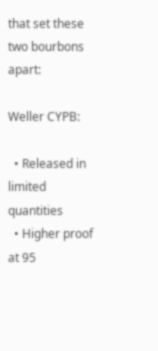that set these two bourbons apart:

Weller CYPB:

  • Released in limited quantities
  • Higher proof at 95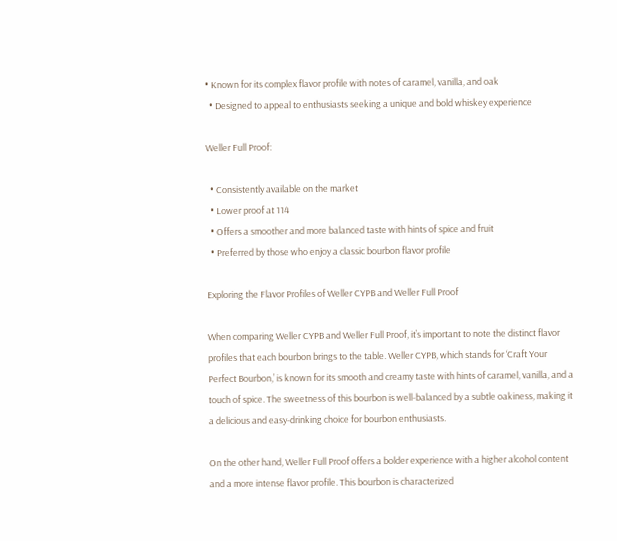• Known for its complex flavor profile with notes of caramel, vanilla, and oak
  • Designed to appeal to enthusiasts seeking a unique and bold whiskey experience

Weller Full Proof:

  • Consistently available on the market
  • Lower proof at 114
  • Offers a smoother and more balanced taste with hints of spice and fruit
  • Preferred by those who enjoy a classic bourbon flavor profile

Exploring the Flavor Profiles of Weller CYPB and Weller Full Proof

When comparing Weller CYPB and Weller Full Proof, it’s important to note the distinct flavor profiles that each bourbon brings to the table. Weller CYPB, which stands for ‘Craft Your Perfect Bourbon,’ is known for its smooth and creamy taste with hints of caramel, vanilla, and a touch of spice. The sweetness of this bourbon is well-balanced by a subtle oakiness, making it a delicious and easy-drinking choice for bourbon enthusiasts.

On the other hand, Weller Full Proof offers a bolder experience with a higher alcohol content and a more intense flavor profile. This bourbon is characterized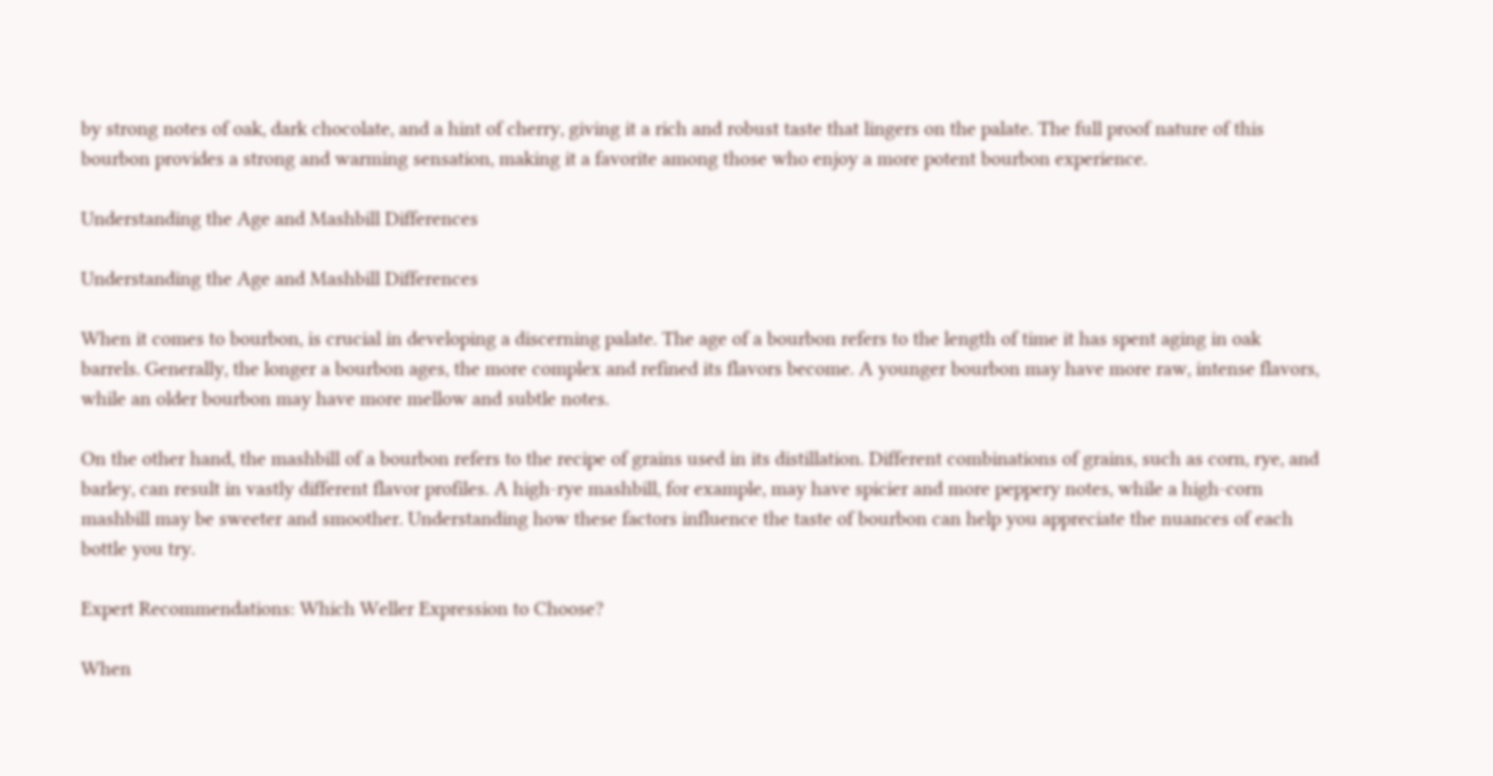by strong notes of oak, dark chocolate, and a hint of cherry, giving it a rich and robust taste that lingers on the palate. The full proof nature of this bourbon provides a strong and warming sensation, making it a favorite among those who enjoy a more potent bourbon experience.

Understanding the Age and Mashbill Differences

Understanding the Age and Mashbill Differences

When it comes to bourbon, is crucial in developing a discerning palate. The age of a bourbon refers to the length of time it has spent aging in oak barrels. Generally, the longer a bourbon ages, the more complex and refined its flavors become. A younger bourbon may have more raw, intense flavors, while an older bourbon may have more mellow and subtle notes.

On the other hand, the mashbill of a bourbon refers to the recipe of grains used in its distillation. Different combinations of grains, such as corn, rye, and barley, can result in vastly different flavor profiles. A high-rye mashbill, for example, may have spicier and more peppery notes, while a high-corn mashbill may be sweeter and smoother. Understanding how these factors influence the taste of bourbon can help you appreciate the nuances of each bottle you try.

Expert Recommendations: Which Weller Expression to Choose?

When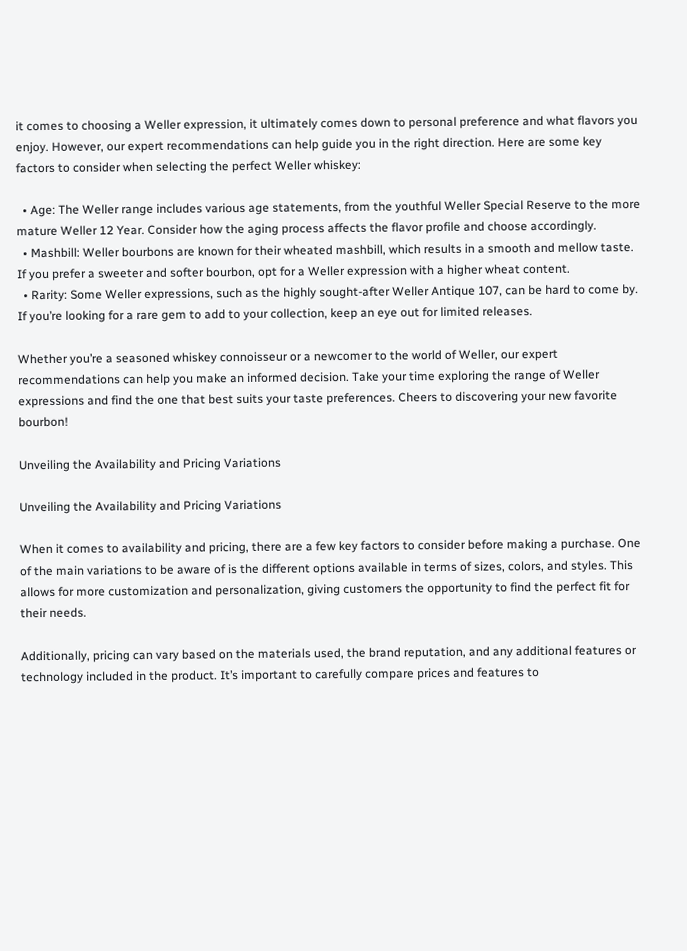it comes to choosing a Weller expression, it ultimately comes down to personal preference and what flavors you enjoy. However, our expert recommendations can help guide you in the right direction. Here are some key factors to consider when selecting the perfect Weller whiskey:

  • Age: The Weller range includes various age statements, from the youthful Weller Special Reserve to the more mature Weller 12 Year. Consider how the aging process affects the flavor profile and choose accordingly.
  • Mashbill: Weller bourbons are known for their wheated mashbill, which results in a smooth and mellow taste. If you prefer a sweeter and softer bourbon, opt for a Weller expression with a higher wheat content.
  • Rarity: Some Weller expressions, such as the highly sought-after Weller Antique 107, can be hard to come by. If you’re looking for a rare gem to add to your collection, keep an eye out for limited releases.

Whether you’re a seasoned whiskey connoisseur or a newcomer to the world of Weller, our expert recommendations can help you make an informed decision. Take your time exploring the range of Weller expressions and find the one that best suits your taste preferences. Cheers to discovering your new favorite bourbon!

Unveiling the Availability and Pricing Variations

Unveiling the Availability and Pricing Variations

When it comes to availability and pricing, there are a few key factors to consider before making a purchase. One of the main variations to be aware of is the different options available in terms of sizes, colors, and styles. This allows for more customization and personalization, giving customers the opportunity to find the perfect fit for their needs.

Additionally, pricing can vary based on the materials used, the brand reputation, and any additional features or technology included in the product. It’s important to carefully compare prices and features to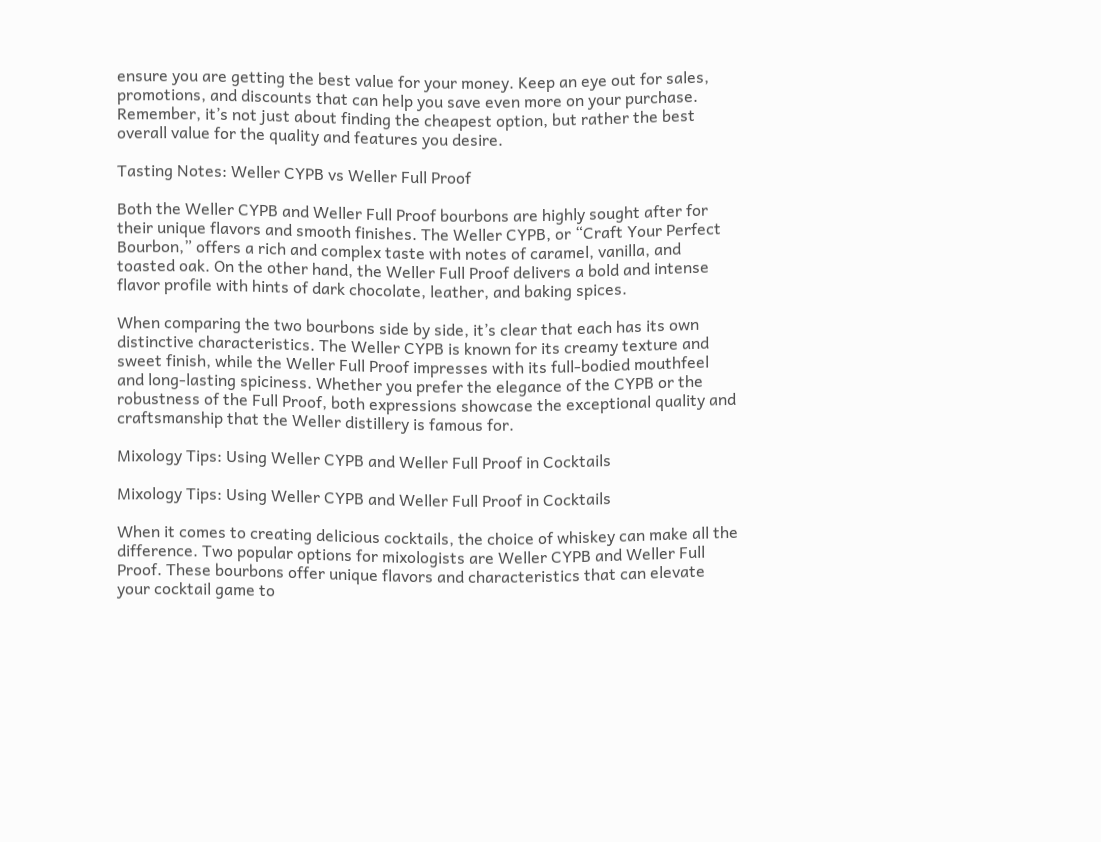ensure you are getting the best value for your money. Keep an eye out for sales, promotions, and discounts that can help you save even more on your purchase. Remember, it’s not just about finding the cheapest option, but rather the best overall value for the quality and features you desire.

Tasting Notes: Weller CYPB vs Weller Full Proof

Both the Weller CYPB and Weller Full Proof bourbons are highly sought after for their unique flavors and smooth finishes. The Weller CYPB, or “Craft Your Perfect Bourbon,” offers a rich and complex taste with notes of caramel, vanilla, and toasted oak. On the other hand, the Weller Full Proof delivers a bold and intense flavor profile with hints of dark chocolate, leather, and baking spices.

When comparing the two bourbons side by side, it’s clear that each has its own distinctive characteristics. The Weller CYPB is known for its creamy texture and sweet finish, while the Weller Full Proof impresses with its full-bodied mouthfeel and long-lasting spiciness. Whether you prefer the elegance of the CYPB or the robustness of the Full Proof, both expressions showcase the exceptional quality and craftsmanship that the Weller distillery is famous for.

Mixology Tips: Using Weller CYPB and Weller Full Proof in Cocktails

Mixology Tips: Using Weller CYPB and Weller Full Proof in Cocktails

When it comes to creating delicious cocktails, the choice of whiskey can make all the difference. Two popular options for mixologists are Weller CYPB and Weller Full Proof. These bourbons offer unique flavors and characteristics that can elevate your cocktail game to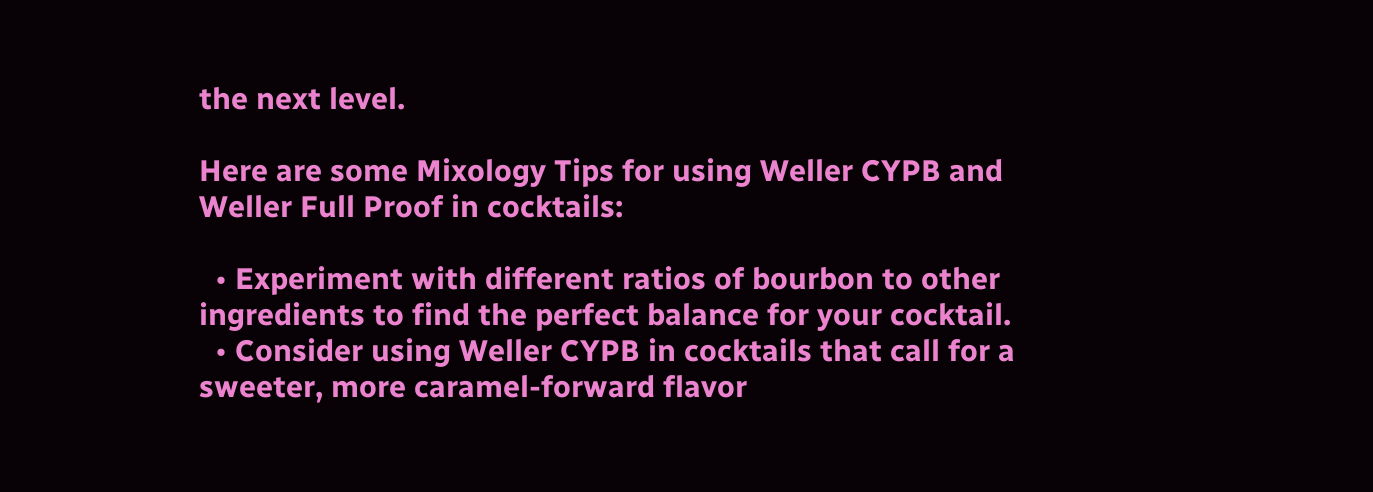the next level.

Here are some Mixology Tips for using Weller CYPB and Weller Full Proof in cocktails:

  • Experiment with different ratios of bourbon to other ingredients to find the perfect balance for your cocktail.
  • Consider using Weller CYPB in cocktails that call for a sweeter, more caramel-forward flavor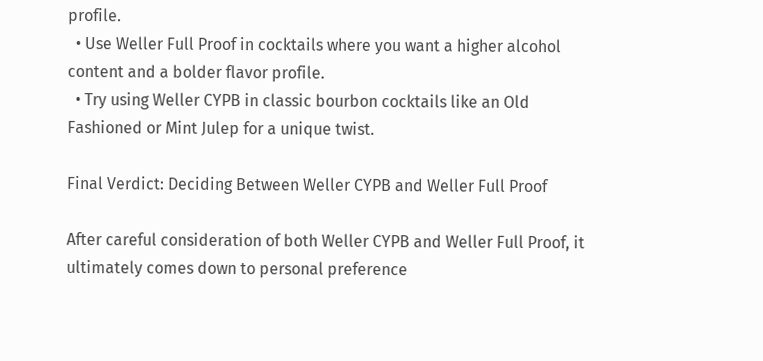profile.
  • Use Weller Full Proof in cocktails where you want a higher alcohol content and a bolder flavor profile.
  • Try using Weller CYPB in classic bourbon cocktails like an Old Fashioned or Mint Julep for a unique twist.

Final Verdict: Deciding Between Weller CYPB and Weller Full Proof

After careful consideration of both Weller CYPB and Weller Full Proof, it ultimately comes down to personal preference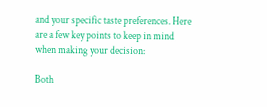and your specific taste preferences. Here are a few key points to keep in mind when making your decision:

Both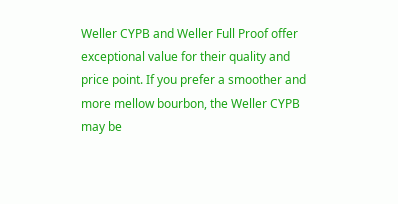Weller CYPB and Weller Full Proof offer exceptional value for their quality and price point. If you prefer a smoother and more mellow bourbon, the Weller CYPB may be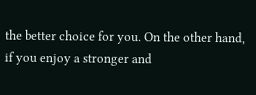the better choice for you. On the other hand, if you enjoy a stronger and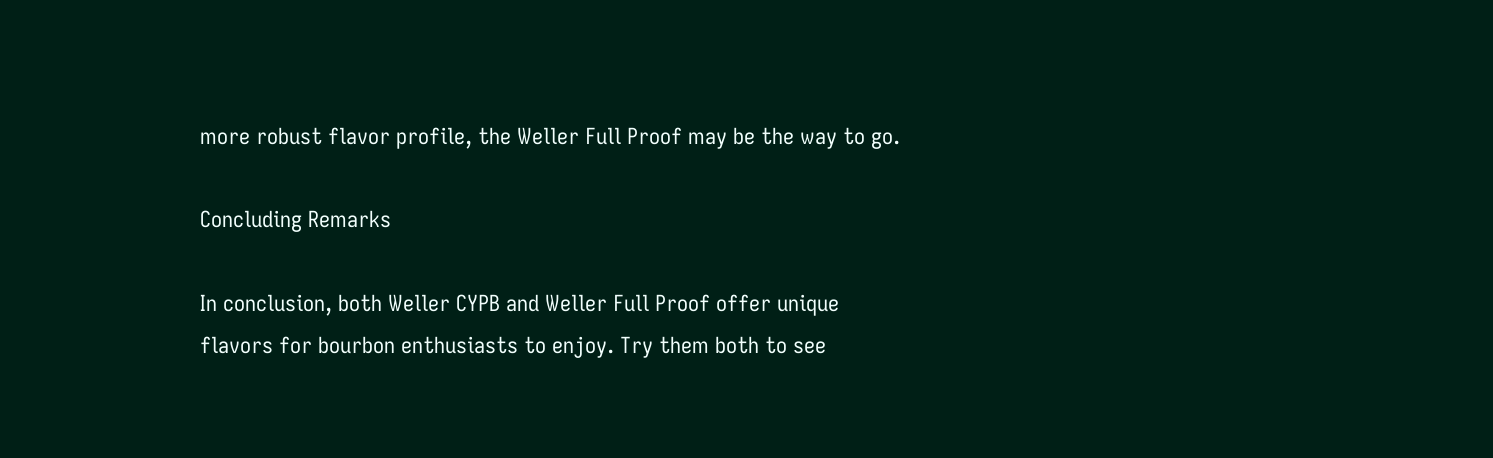more robust flavor profile, the Weller Full Proof may be the way to go.

Concluding Remarks

In conclusion, both Weller CYPB and Weller Full Proof offer unique flavors for bourbon enthusiasts to enjoy. Try them both to see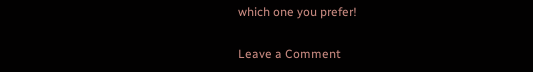which one you prefer!

Leave a Comment